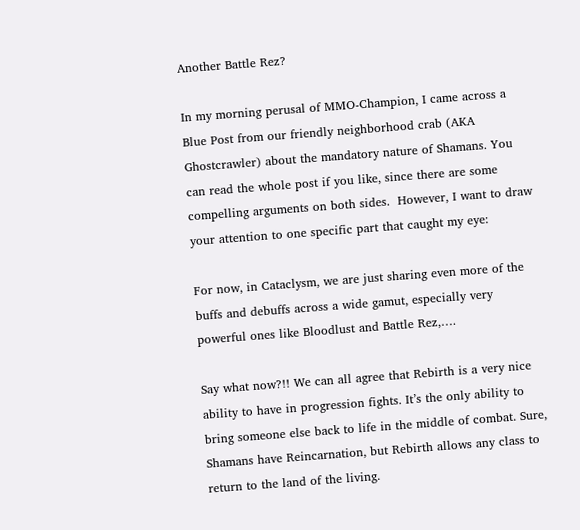Another Battle Rez?

In my morning perusal of MMO-Champion, I came across a Blue Post from our friendly neighborhood crab (AKA Ghostcrawler) about the mandatory nature of Shamans. You can read the whole post if you like, since there are some compelling arguments on both sides.  However, I want to draw your attention to one specific part that caught my eye:

For now, in Cataclysm, we are just sharing even more of the buffs and debuffs across a wide gamut, especially very powerful ones like Bloodlust and Battle Rez,….

Say what now?!! We can all agree that Rebirth is a very nice ability to have in progression fights. It’s the only ability to bring someone else back to life in the middle of combat. Sure, Shamans have Reincarnation, but Rebirth allows any class to return to the land of the living.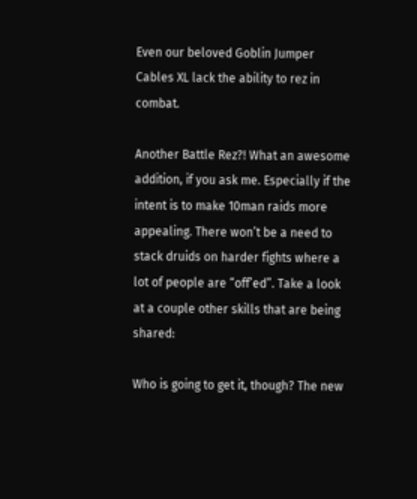Even our beloved Goblin Jumper Cables XL lack the ability to rez in combat.

Another Battle Rez?! What an awesome addition, if you ask me. Especially if the intent is to make 10man raids more appealing. There won’t be a need to stack druids on harder fights where a lot of people are “off’ed”. Take a look at a couple other skills that are being shared:

Who is going to get it, though? The new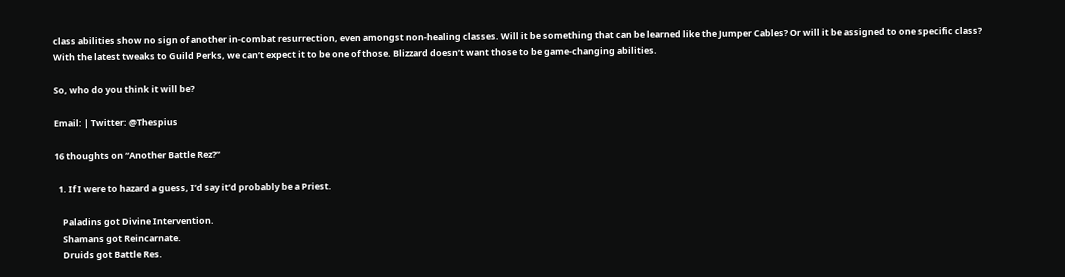class abilities show no sign of another in-combat resurrection, even amongst non-healing classes. Will it be something that can be learned like the Jumper Cables? Or will it be assigned to one specific class? With the latest tweaks to Guild Perks, we can’t expect it to be one of those. Blizzard doesn’t want those to be game-changing abilities.

So, who do you think it will be?

Email: | Twitter: @Thespius

16 thoughts on “Another Battle Rez?”

  1. If I were to hazard a guess, I’d say it’d probably be a Priest.

    Paladins got Divine Intervention.
    Shamans got Reincarnate.
    Druids got Battle Res.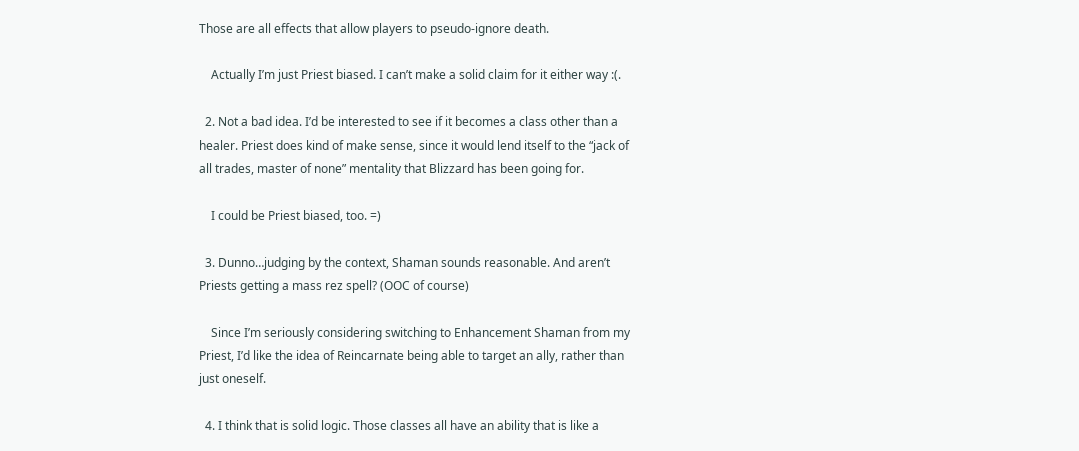Those are all effects that allow players to pseudo-ignore death.

    Actually I’m just Priest biased. I can’t make a solid claim for it either way :(.

  2. Not a bad idea. I’d be interested to see if it becomes a class other than a healer. Priest does kind of make sense, since it would lend itself to the “jack of all trades, master of none” mentality that Blizzard has been going for.

    I could be Priest biased, too. =)

  3. Dunno…judging by the context, Shaman sounds reasonable. And aren’t Priests getting a mass rez spell? (OOC of course)

    Since I’m seriously considering switching to Enhancement Shaman from my Priest, I’d like the idea of Reincarnate being able to target an ally, rather than just oneself.

  4. I think that is solid logic. Those classes all have an ability that is like a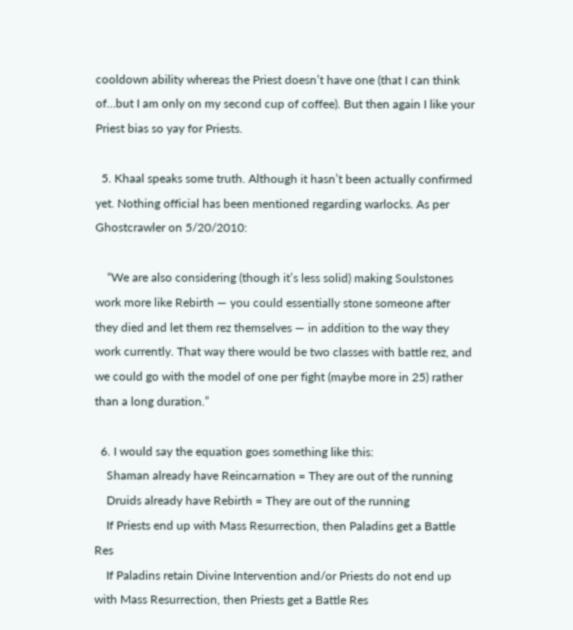cooldown ability whereas the Priest doesn’t have one (that I can think of…but I am only on my second cup of coffee). But then again I like your Priest bias so yay for Priests.

  5. Khaal speaks some truth. Although it hasn’t been actually confirmed yet. Nothing official has been mentioned regarding warlocks. As per Ghostcrawler on 5/20/2010:

    “We are also considering (though it’s less solid) making Soulstones work more like Rebirth — you could essentially stone someone after they died and let them rez themselves — in addition to the way they work currently. That way there would be two classes with battle rez, and we could go with the model of one per fight (maybe more in 25) rather than a long duration.”

  6. I would say the equation goes something like this:
    Shaman already have Reincarnation = They are out of the running
    Druids already have Rebirth = They are out of the running
    If Priests end up with Mass Resurrection, then Paladins get a Battle Res
    If Paladins retain Divine Intervention and/or Priests do not end up with Mass Resurrection, then Priests get a Battle Res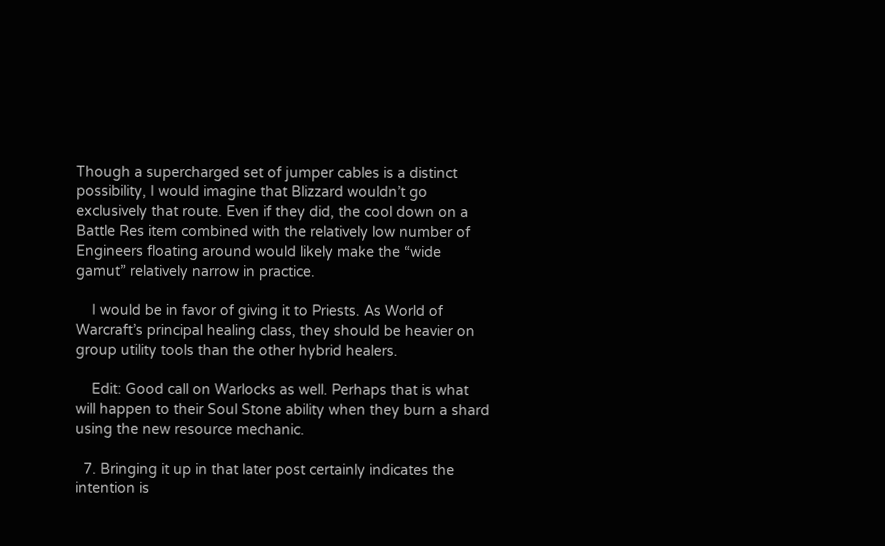Though a supercharged set of jumper cables is a distinct possibility, I would imagine that Blizzard wouldn’t go exclusively that route. Even if they did, the cool down on a Battle Res item combined with the relatively low number of Engineers floating around would likely make the “wide gamut” relatively narrow in practice.

    I would be in favor of giving it to Priests. As World of Warcraft’s principal healing class, they should be heavier on group utility tools than the other hybrid healers.

    Edit: Good call on Warlocks as well. Perhaps that is what will happen to their Soul Stone ability when they burn a shard using the new resource mechanic.

  7. Bringing it up in that later post certainly indicates the intention is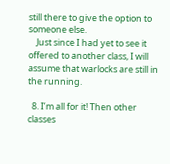still there to give the option to someone else.
    Just since I had yet to see it offered to another class, I will assume that warlocks are still in the running.

  8. I’m all for it! Then other classes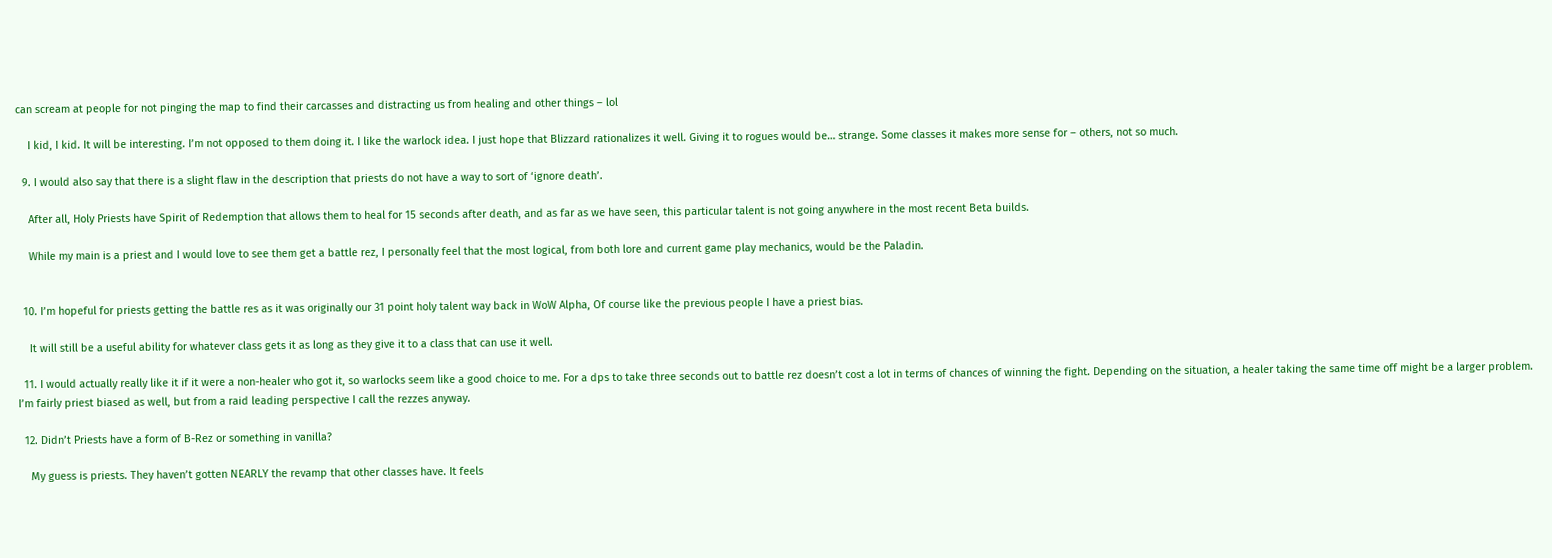can scream at people for not pinging the map to find their carcasses and distracting us from healing and other things – lol

    I kid, I kid. It will be interesting. I’m not opposed to them doing it. I like the warlock idea. I just hope that Blizzard rationalizes it well. Giving it to rogues would be… strange. Some classes it makes more sense for – others, not so much.

  9. I would also say that there is a slight flaw in the description that priests do not have a way to sort of ‘ignore death’.

    After all, Holy Priests have Spirit of Redemption that allows them to heal for 15 seconds after death, and as far as we have seen, this particular talent is not going anywhere in the most recent Beta builds.

    While my main is a priest and I would love to see them get a battle rez, I personally feel that the most logical, from both lore and current game play mechanics, would be the Paladin.


  10. I’m hopeful for priests getting the battle res as it was originally our 31 point holy talent way back in WoW Alpha, Of course like the previous people I have a priest bias.

    It will still be a useful ability for whatever class gets it as long as they give it to a class that can use it well.

  11. I would actually really like it if it were a non-healer who got it, so warlocks seem like a good choice to me. For a dps to take three seconds out to battle rez doesn’t cost a lot in terms of chances of winning the fight. Depending on the situation, a healer taking the same time off might be a larger problem. I’m fairly priest biased as well, but from a raid leading perspective I call the rezzes anyway.

  12. Didn’t Priests have a form of B-Rez or something in vanilla?

    My guess is priests. They haven’t gotten NEARLY the revamp that other classes have. It feels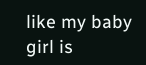like my baby girl is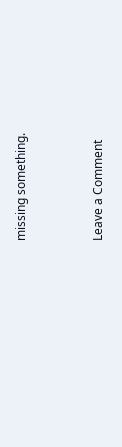missing something.


Leave a Comment